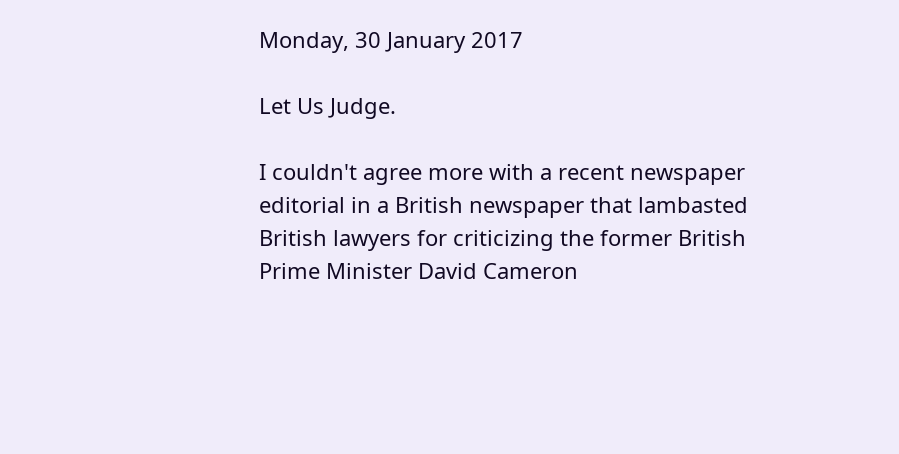Monday, 30 January 2017

Let Us Judge.

I couldn't agree more with a recent newspaper editorial in a British newspaper that lambasted British lawyers for criticizing the former British Prime Minister David Cameron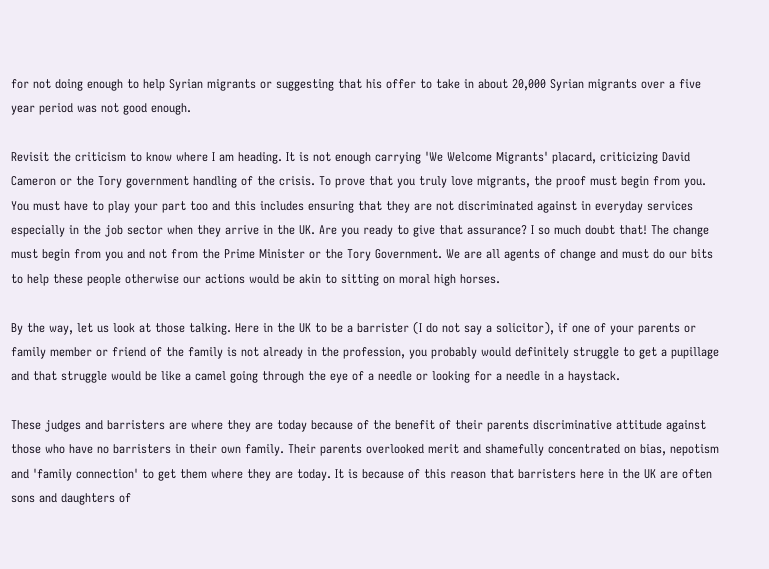for not doing enough to help Syrian migrants or suggesting that his offer to take in about 20,000 Syrian migrants over a five year period was not good enough.

Revisit the criticism to know where I am heading. It is not enough carrying 'We Welcome Migrants' placard, criticizing David Cameron or the Tory government handling of the crisis. To prove that you truly love migrants, the proof must begin from you. You must have to play your part too and this includes ensuring that they are not discriminated against in everyday services especially in the job sector when they arrive in the UK. Are you ready to give that assurance? I so much doubt that! The change must begin from you and not from the Prime Minister or the Tory Government. We are all agents of change and must do our bits to help these people otherwise our actions would be akin to sitting on moral high horses.

By the way, let us look at those talking. Here in the UK to be a barrister (I do not say a solicitor), if one of your parents or family member or friend of the family is not already in the profession, you probably would definitely struggle to get a pupillage and that struggle would be like a camel going through the eye of a needle or looking for a needle in a haystack.

These judges and barristers are where they are today because of the benefit of their parents discriminative attitude against those who have no barristers in their own family. Their parents overlooked merit and shamefully concentrated on bias, nepotism and 'family connection' to get them where they are today. It is because of this reason that barristers here in the UK are often sons and daughters of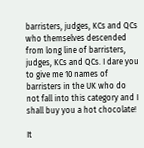barristers, judges, KCs and QCs who themselves descended from long line of barristers, judges, KCs and QCs. I dare you to give me 10 names of barristers in the UK who do not fall into this category and I shall buy you a hot chocolate!

It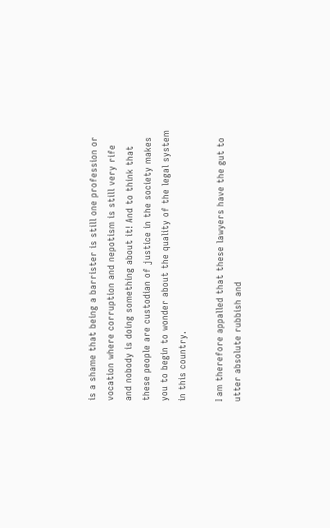is a shame that being a barrister is still one profession or vocation where corruption and nepotism is still very rife and nobody is doing something about it! And to think that these people are custodian of justice in the society makes you to begin to wonder about the quality of the legal system in this country.

I am therefore appalled that these lawyers have the gut to utter absolute rubbish and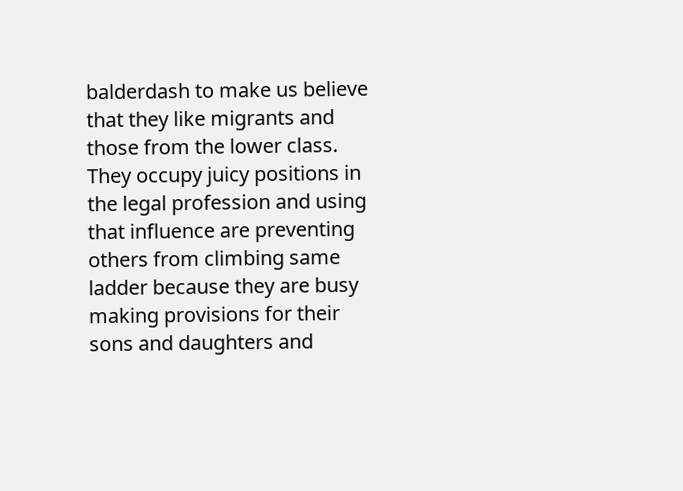balderdash to make us believe that they like migrants and those from the lower class. They occupy juicy positions in the legal profession and using that influence are preventing others from climbing same ladder because they are busy making provisions for their sons and daughters and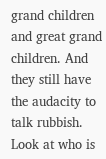grand children and great grand children. And they still have the audacity to talk rubbish. Look at who is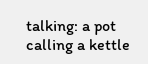talking: a pot calling a kettle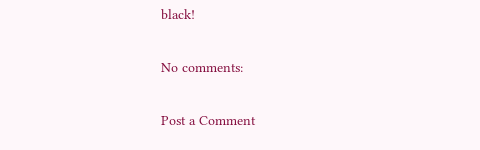black!

No comments:

Post a Comment